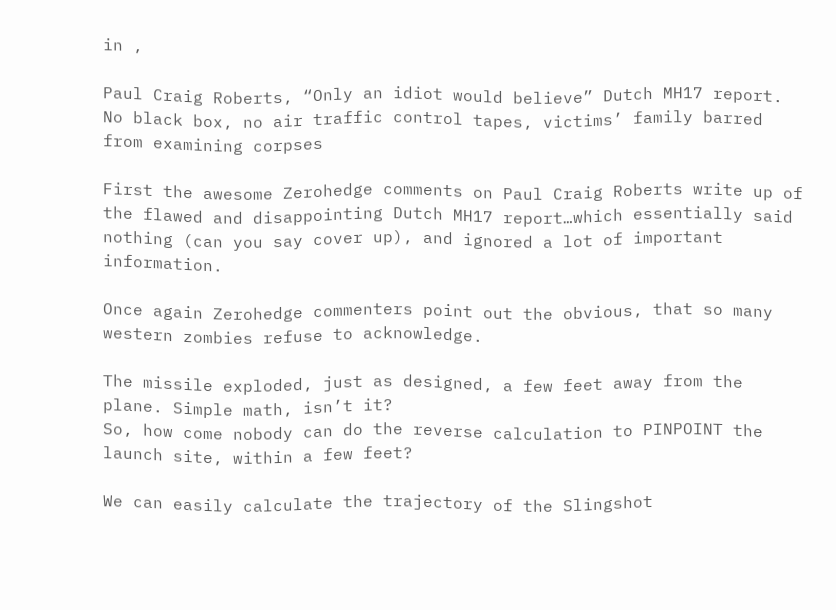in ,

Paul Craig Roberts, “Only an idiot would believe” Dutch MH17 report. No black box, no air traffic control tapes, victims’ family barred from examining corpses

First the awesome Zerohedge comments on Paul Craig Roberts write up of the flawed and disappointing Dutch MH17 report…which essentially said nothing (can you say cover up), and ignored a lot of important information.

Once again Zerohedge commenters point out the obvious, that so many western zombies refuse to acknowledge.

The missile exploded, just as designed, a few feet away from the plane. Simple math, isn’t it?
So, how come nobody can do the reverse calculation to PINPOINT the launch site, within a few feet?

We can easily calculate the trajectory of the Slingshot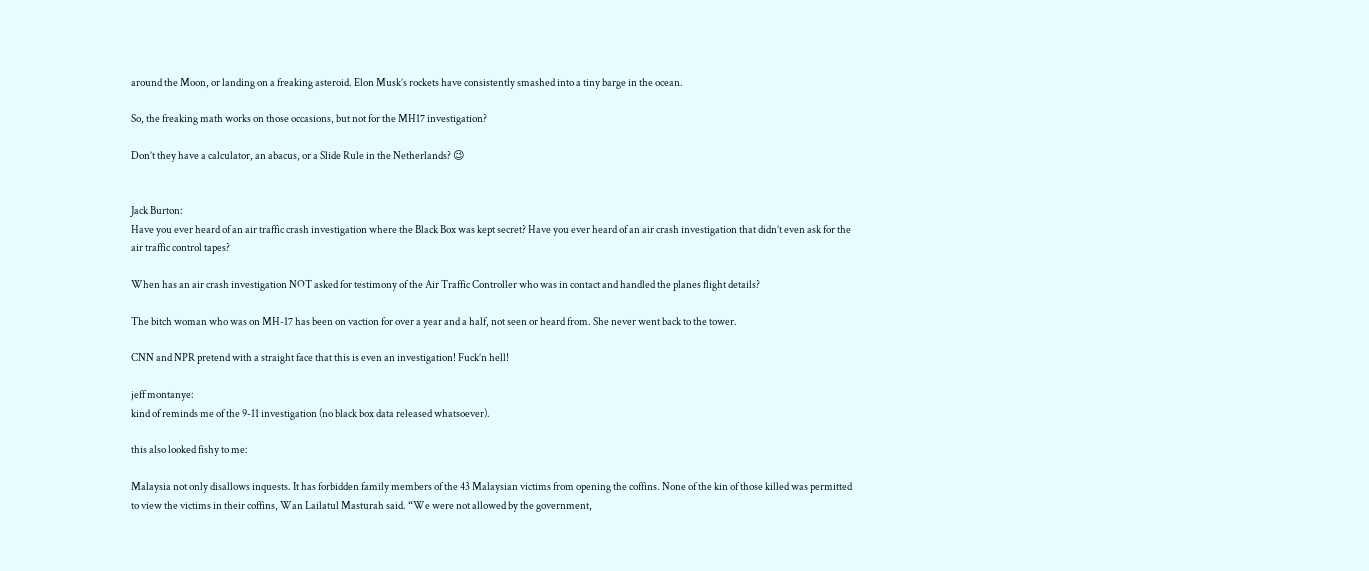around the Moon, or landing on a freaking asteroid. Elon Musk’s rockets have consistently smashed into a tiny barge in the ocean.

So, the freaking math works on those occasions, but not for the MH17 investigation?

Don’t they have a calculator, an abacus, or a Slide Rule in the Netherlands? 😉


Jack Burton:
Have you ever heard of an air traffic crash investigation where the Black Box was kept secret? Have you ever heard of an air crash investigation that didn’t even ask for the air traffic control tapes?

When has an air crash investigation NOT asked for testimony of the Air Traffic Controller who was in contact and handled the planes flight details?

The bitch woman who was on MH-17 has been on vaction for over a year and a half, not seen or heard from. She never went back to the tower.

CNN and NPR pretend with a straight face that this is even an investigation! Fuck’n hell!

jeff montanye:
kind of reminds me of the 9-11 investigation (no black box data released whatsoever).

this also looked fishy to me:

Malaysia not only disallows inquests. It has forbidden family members of the 43 Malaysian victims from opening the coffins. None of the kin of those killed was permitted to view the victims in their coffins, Wan Lailatul Masturah said. “We were not allowed by the government,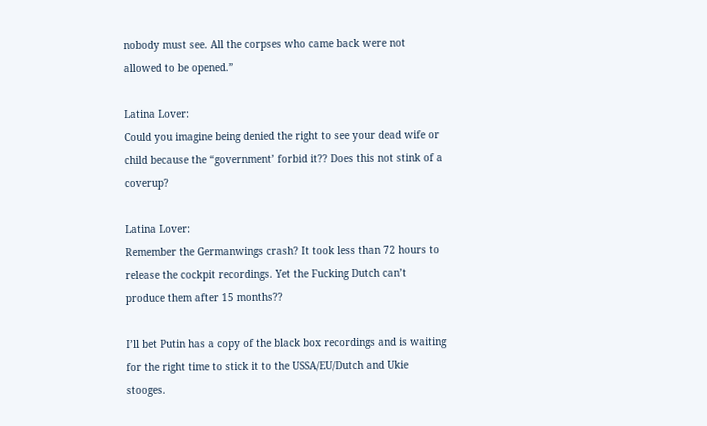nobody must see. All the corpses who came back were not allowed to be opened.”

Latina Lover:
Could you imagine being denied the right to see your dead wife or child because the “government’ forbid it?? Does this not stink of a coverup?

Latina Lover:
Remember the Germanwings crash? It took less than 72 hours to release the cockpit recordings. Yet the Fucking Dutch can’t produce them after 15 months??

I’ll bet Putin has a copy of the black box recordings and is waiting for the right time to stick it to the USSA/EU/Dutch and Ukie stooges.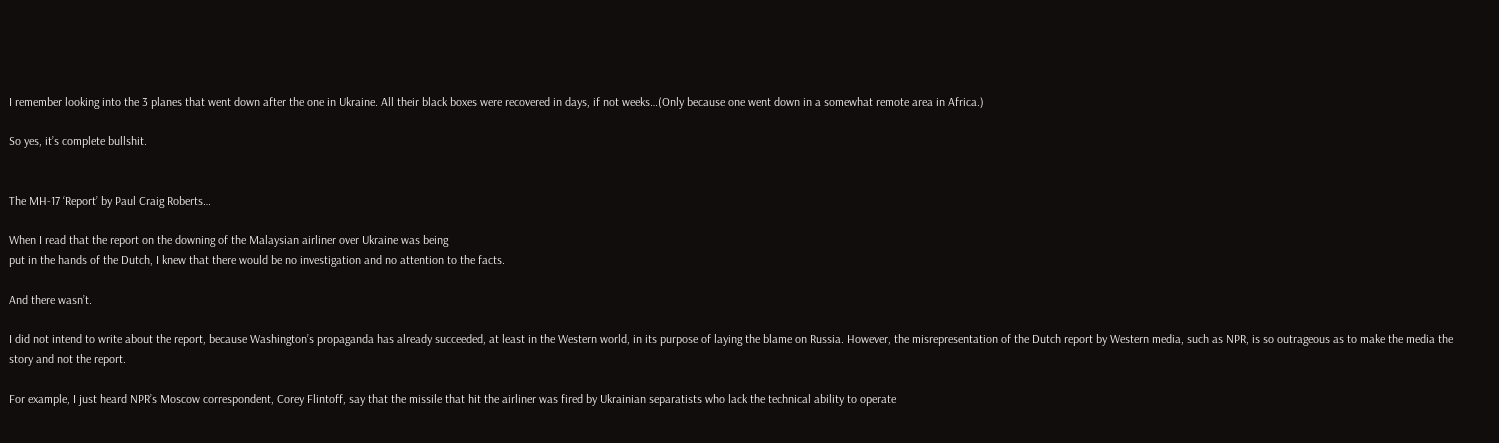I remember looking into the 3 planes that went down after the one in Ukraine. All their black boxes were recovered in days, if not weeks…(Only because one went down in a somewhat remote area in Africa.)

So yes, it’s complete bullshit.


The MH-17 ‘Report’ by Paul Craig Roberts…

When I read that the report on the downing of the Malaysian airliner over Ukraine was being
put in the hands of the Dutch, I knew that there would be no investigation and no attention to the facts.

And there wasn’t.

I did not intend to write about the report, because Washington’s propaganda has already succeeded, at least in the Western world, in its purpose of laying the blame on Russia. However, the misrepresentation of the Dutch report by Western media, such as NPR, is so outrageous as to make the media the story and not the report.

For example, I just heard NPR’s Moscow correspondent, Corey Flintoff, say that the missile that hit the airliner was fired by Ukrainian separatists who lack the technical ability to operate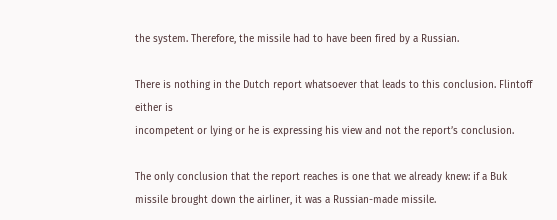the system. Therefore, the missile had to have been fired by a Russian.

There is nothing in the Dutch report whatsoever that leads to this conclusion. Flintoff either is
incompetent or lying or he is expressing his view and not the report’s conclusion.

The only conclusion that the report reaches is one that we already knew: if a Buk missile brought down the airliner, it was a Russian-made missile.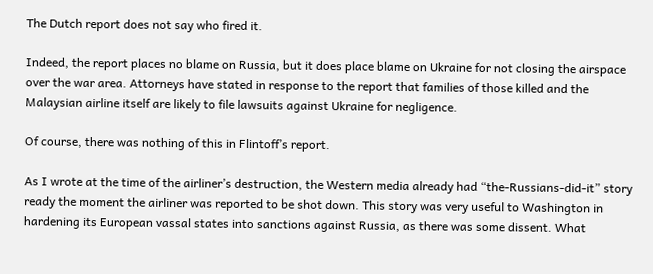The Dutch report does not say who fired it.

Indeed, the report places no blame on Russia, but it does place blame on Ukraine for not closing the airspace over the war area. Attorneys have stated in response to the report that families of those killed and the Malaysian airline itself are likely to file lawsuits against Ukraine for negligence.

Of course, there was nothing of this in Flintoff’s report.

As I wrote at the time of the airliner’s destruction, the Western media already had “the-Russians-did-it” story ready the moment the airliner was reported to be shot down. This story was very useful to Washington in hardening its European vassal states into sanctions against Russia, as there was some dissent. What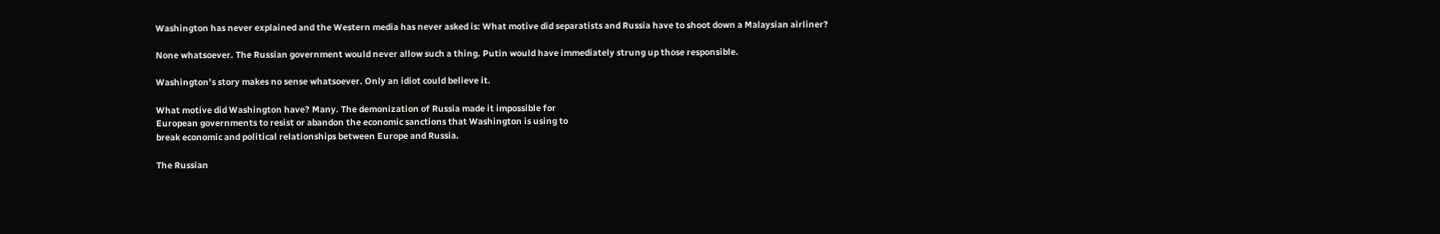Washington has never explained and the Western media has never asked is: What motive did separatists and Russia have to shoot down a Malaysian airliner?

None whatsoever. The Russian government would never allow such a thing. Putin would have immediately strung up those responsible.

Washington’s story makes no sense whatsoever. Only an idiot could believe it.

What motive did Washington have? Many. The demonization of Russia made it impossible for
European governments to resist or abandon the economic sanctions that Washington is using to
break economic and political relationships between Europe and Russia.

The Russian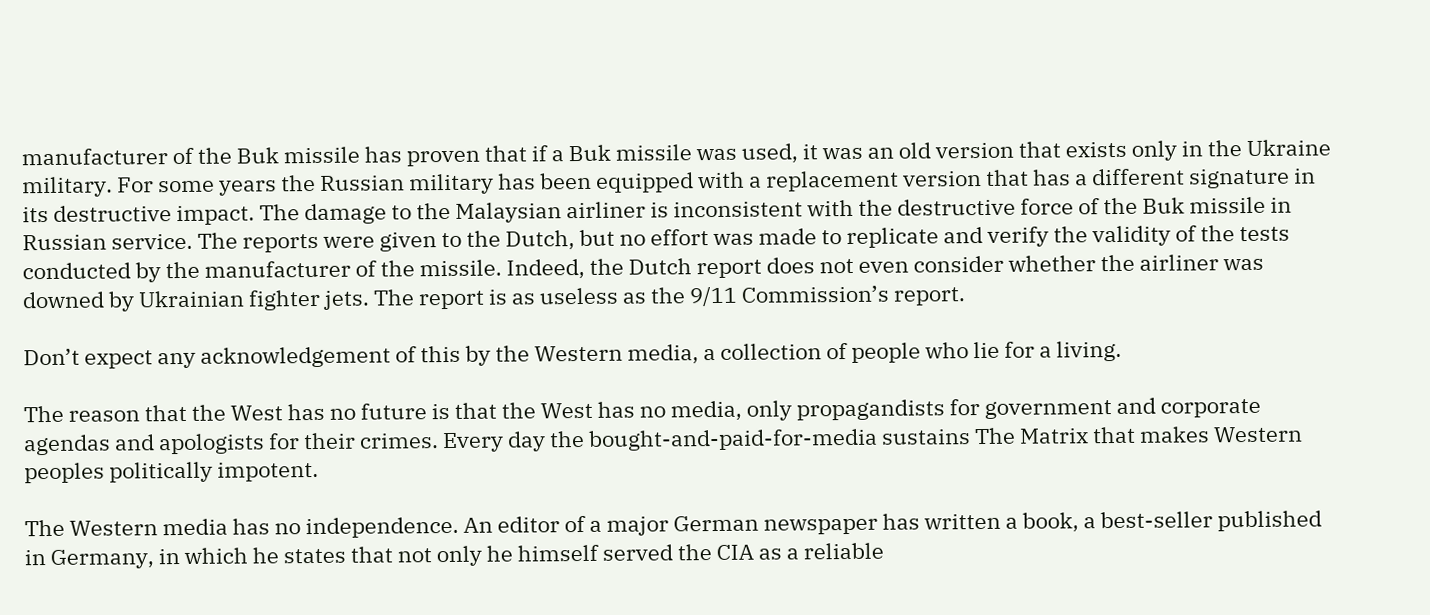manufacturer of the Buk missile has proven that if a Buk missile was used, it was an old version that exists only in the Ukraine military. For some years the Russian military has been equipped with a replacement version that has a different signature in its destructive impact. The damage to the Malaysian airliner is inconsistent with the destructive force of the Buk missile in Russian service. The reports were given to the Dutch, but no effort was made to replicate and verify the validity of the tests conducted by the manufacturer of the missile. Indeed, the Dutch report does not even consider whether the airliner was downed by Ukrainian fighter jets. The report is as useless as the 9/11 Commission’s report.

Don’t expect any acknowledgement of this by the Western media, a collection of people who lie for a living.

The reason that the West has no future is that the West has no media, only propagandists for government and corporate agendas and apologists for their crimes. Every day the bought-and-paid-for-media sustains The Matrix that makes Western peoples politically impotent.

The Western media has no independence. An editor of a major German newspaper has written a book, a best-seller published in Germany, in which he states that not only he himself served the CIA as a reliable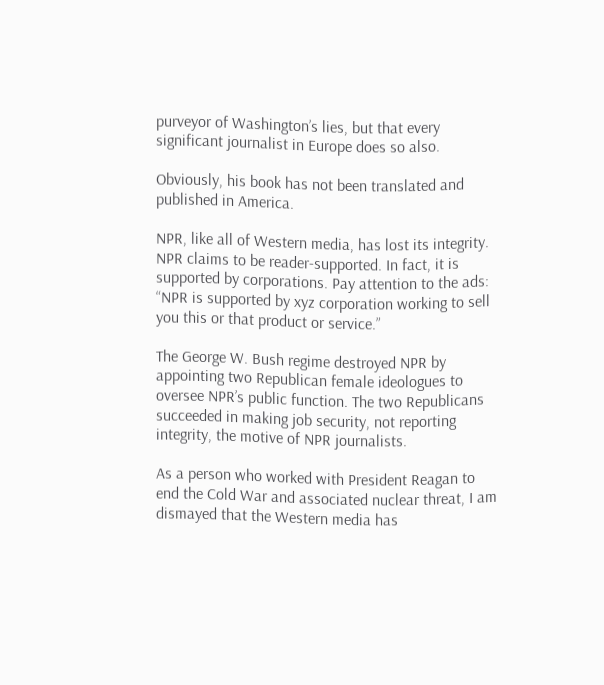purveyor of Washington’s lies, but that every significant journalist in Europe does so also.

Obviously, his book has not been translated and published in America.

NPR, like all of Western media, has lost its integrity. NPR claims to be reader-supported. In fact, it is supported by corporations. Pay attention to the ads: “NPR is supported by xyz corporation working to sell you this or that product or service.”

The George W. Bush regime destroyed NPR by appointing two Republican female ideologues to oversee NPR’s public function. The two Republicans succeeded in making job security, not reporting integrity, the motive of NPR journalists.

As a person who worked with President Reagan to end the Cold War and associated nuclear threat, I am dismayed that the Western media has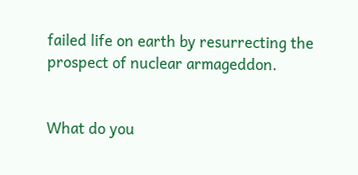failed life on earth by resurrecting the prospect of nuclear armageddon.


What do you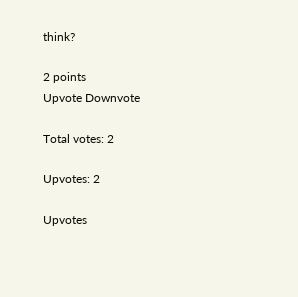think?

2 points
Upvote Downvote

Total votes: 2

Upvotes: 2

Upvotes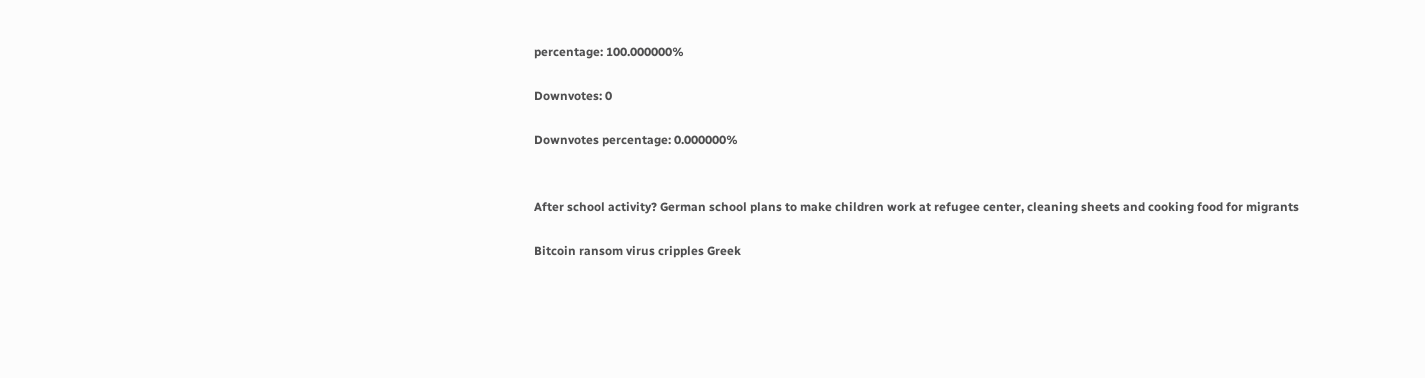percentage: 100.000000%

Downvotes: 0

Downvotes percentage: 0.000000%


After school activity? German school plans to make children work at refugee center, cleaning sheets and cooking food for migrants

Bitcoin ransom virus cripples Greek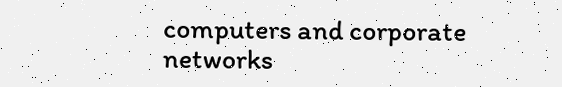computers and corporate networks